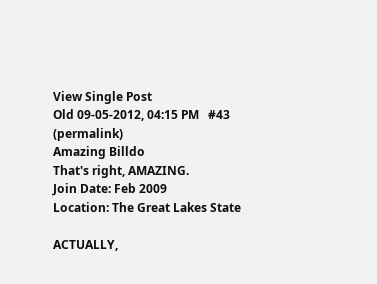View Single Post
Old 09-05-2012, 04:15 PM   #43 (permalink)
Amazing Billdo
That's right, AMAZING.
Join Date: Feb 2009
Location: The Great Lakes State

ACTUALLY,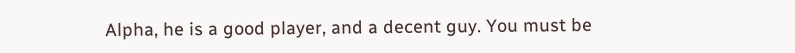Alpha, he is a good player, and a decent guy. You must be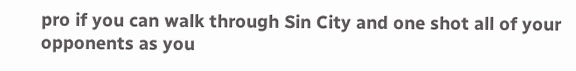pro if you can walk through Sin City and one shot all of your opponents as you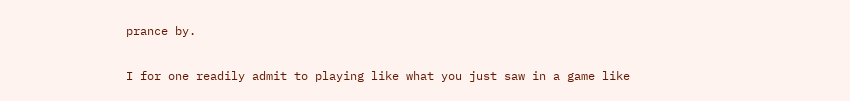prance by.

I for one readily admit to playing like what you just saw in a game like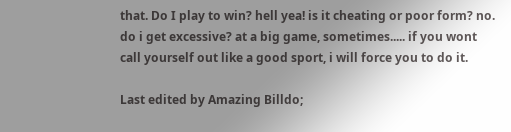that. Do I play to win? hell yea! is it cheating or poor form? no. do i get excessive? at a big game, sometimes..... if you wont call yourself out like a good sport, i will force you to do it.

Last edited by Amazing Billdo;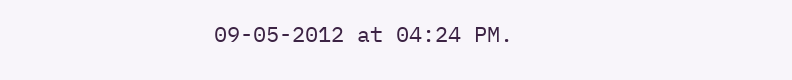09-05-2012 at 04:24 PM.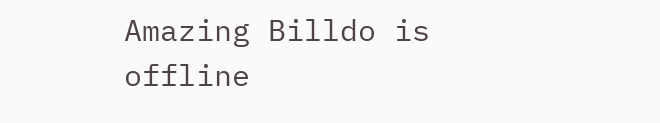Amazing Billdo is offline